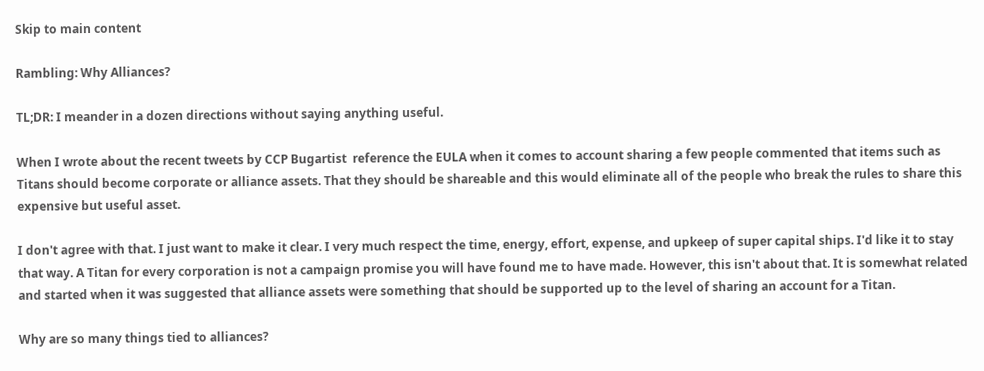Skip to main content

Rambling: Why Alliances?

TL;DR: I meander in a dozen directions without saying anything useful.

When I wrote about the recent tweets by CCP Bugartist  reference the EULA when it comes to account sharing a few people commented that items such as Titans should become corporate or alliance assets. That they should be shareable and this would eliminate all of the people who break the rules to share this expensive but useful asset.

I don't agree with that. I just want to make it clear. I very much respect the time, energy, effort, expense, and upkeep of super capital ships. I'd like it to stay that way. A Titan for every corporation is not a campaign promise you will have found me to have made. However, this isn't about that. It is somewhat related and started when it was suggested that alliance assets were something that should be supported up to the level of sharing an account for a Titan.

Why are so many things tied to alliances?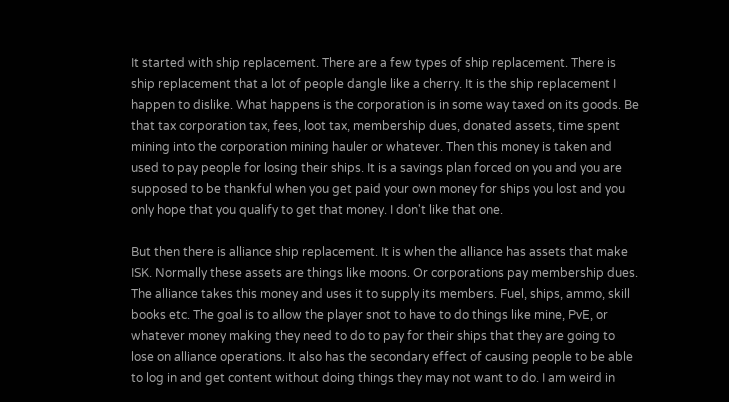It started with ship replacement. There are a few types of ship replacement. There is ship replacement that a lot of people dangle like a cherry. It is the ship replacement I happen to dislike. What happens is the corporation is in some way taxed on its goods. Be that tax corporation tax, fees, loot tax, membership dues, donated assets, time spent mining into the corporation mining hauler or whatever. Then this money is taken and used to pay people for losing their ships. It is a savings plan forced on you and you are supposed to be thankful when you get paid your own money for ships you lost and you only hope that you qualify to get that money. I don't like that one.

But then there is alliance ship replacement. It is when the alliance has assets that make ISK. Normally these assets are things like moons. Or corporations pay membership dues. The alliance takes this money and uses it to supply its members. Fuel, ships, ammo, skill books etc. The goal is to allow the player snot to have to do things like mine, PvE, or whatever money making they need to do to pay for their ships that they are going to lose on alliance operations. It also has the secondary effect of causing people to be able to log in and get content without doing things they may not want to do. I am weird in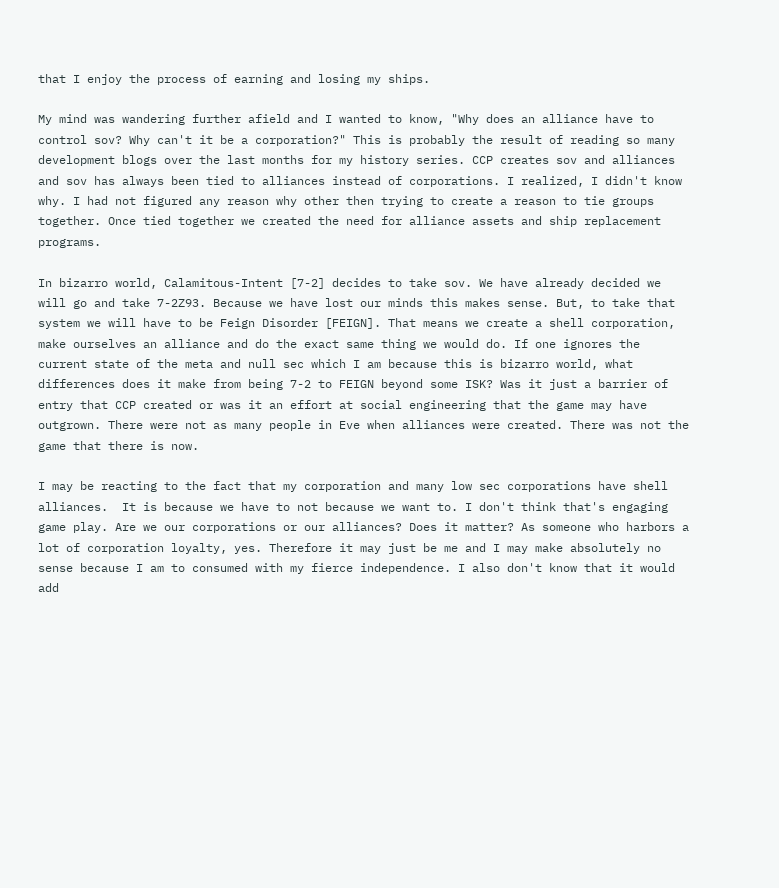that I enjoy the process of earning and losing my ships.

My mind was wandering further afield and I wanted to know, "Why does an alliance have to control sov? Why can't it be a corporation?" This is probably the result of reading so many development blogs over the last months for my history series. CCP creates sov and alliances and sov has always been tied to alliances instead of corporations. I realized, I didn't know why. I had not figured any reason why other then trying to create a reason to tie groups together. Once tied together we created the need for alliance assets and ship replacement programs.

In bizarro world, Calamitous-Intent [7-2] decides to take sov. We have already decided we will go and take 7-2Z93. Because we have lost our minds this makes sense. But, to take that system we will have to be Feign Disorder [FEIGN]. That means we create a shell corporation, make ourselves an alliance and do the exact same thing we would do. If one ignores the current state of the meta and null sec which I am because this is bizarro world, what differences does it make from being 7-2 to FEIGN beyond some ISK? Was it just a barrier of entry that CCP created or was it an effort at social engineering that the game may have outgrown. There were not as many people in Eve when alliances were created. There was not the game that there is now.

I may be reacting to the fact that my corporation and many low sec corporations have shell alliances.  It is because we have to not because we want to. I don't think that's engaging game play. Are we our corporations or our alliances? Does it matter? As someone who harbors a lot of corporation loyalty, yes. Therefore it may just be me and I may make absolutely no sense because I am to consumed with my fierce independence. I also don't know that it would add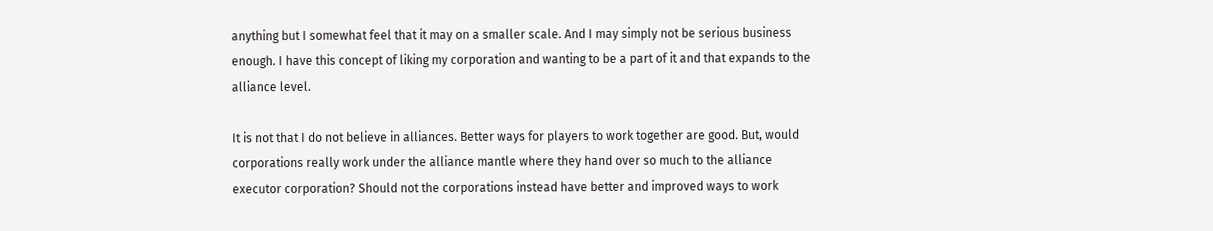anything but I somewhat feel that it may on a smaller scale. And I may simply not be serious business enough. I have this concept of liking my corporation and wanting to be a part of it and that expands to the alliance level.

It is not that I do not believe in alliances. Better ways for players to work together are good. But, would corporations really work under the alliance mantle where they hand over so much to the alliance executor corporation? Should not the corporations instead have better and improved ways to work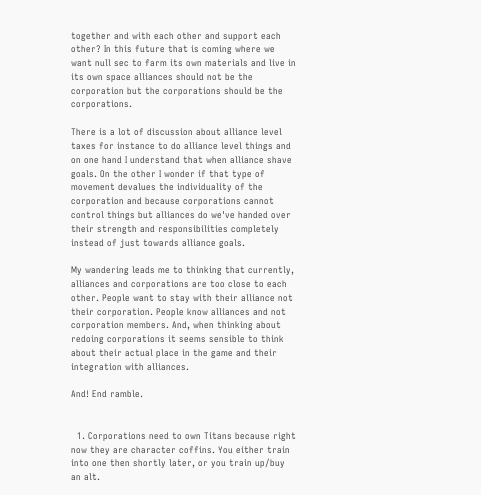together and with each other and support each other? In this future that is coming where we want null sec to farm its own materials and live in its own space alliances should not be the corporation but the corporations should be the corporations.

There is a lot of discussion about alliance level taxes for instance to do alliance level things and on one hand I understand that when alliance shave goals. On the other I wonder if that type of movement devalues the individuality of the corporation and because corporations cannot control things but alliances do we've handed over their strength and responsibilities completely instead of just towards alliance goals.

My wandering leads me to thinking that currently, alliances and corporations are too close to each other. People want to stay with their alliance not their corporation. People know alliances and not corporation members. And, when thinking about redoing corporations it seems sensible to think about their actual place in the game and their integration with alliances.

And! End ramble.


  1. Corporations need to own Titans because right now they are character coffins. You either train into one then shortly later, or you train up/buy an alt.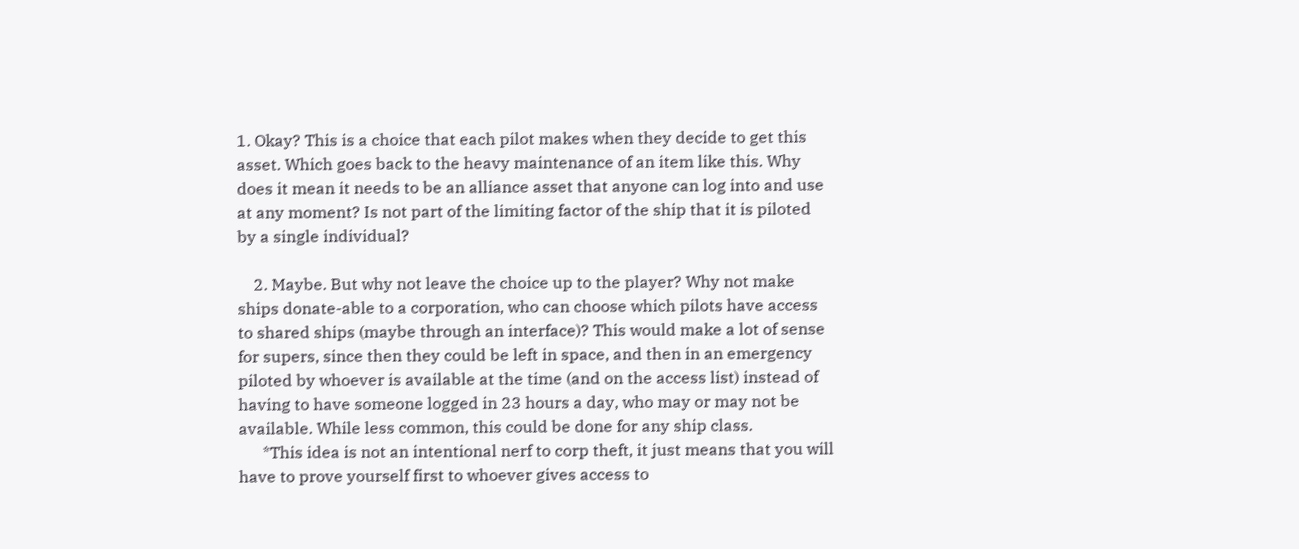1. Okay? This is a choice that each pilot makes when they decide to get this asset. Which goes back to the heavy maintenance of an item like this. Why does it mean it needs to be an alliance asset that anyone can log into and use at any moment? Is not part of the limiting factor of the ship that it is piloted by a single individual?

    2. Maybe. But why not leave the choice up to the player? Why not make ships donate-able to a corporation, who can choose which pilots have access to shared ships (maybe through an interface)? This would make a lot of sense for supers, since then they could be left in space, and then in an emergency piloted by whoever is available at the time (and on the access list) instead of having to have someone logged in 23 hours a day, who may or may not be available. While less common, this could be done for any ship class.
      *This idea is not an intentional nerf to corp theft, it just means that you will have to prove yourself first to whoever gives access to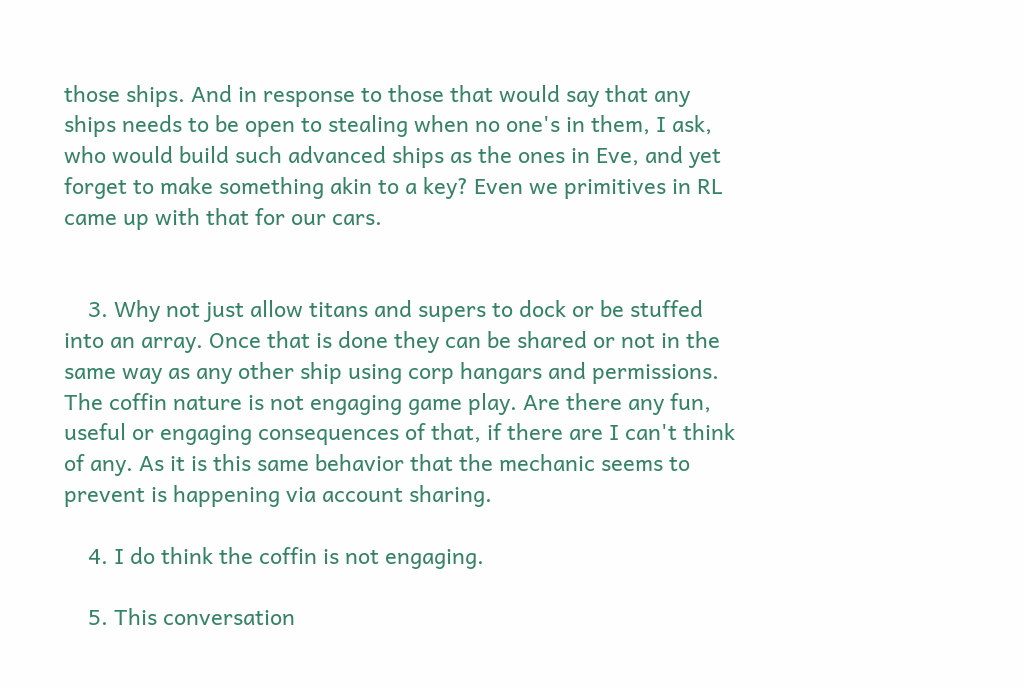those ships. And in response to those that would say that any ships needs to be open to stealing when no one's in them, I ask, who would build such advanced ships as the ones in Eve, and yet forget to make something akin to a key? Even we primitives in RL came up with that for our cars.


    3. Why not just allow titans and supers to dock or be stuffed into an array. Once that is done they can be shared or not in the same way as any other ship using corp hangars and permissions. The coffin nature is not engaging game play. Are there any fun, useful or engaging consequences of that, if there are I can't think of any. As it is this same behavior that the mechanic seems to prevent is happening via account sharing.

    4. I do think the coffin is not engaging.

    5. This conversation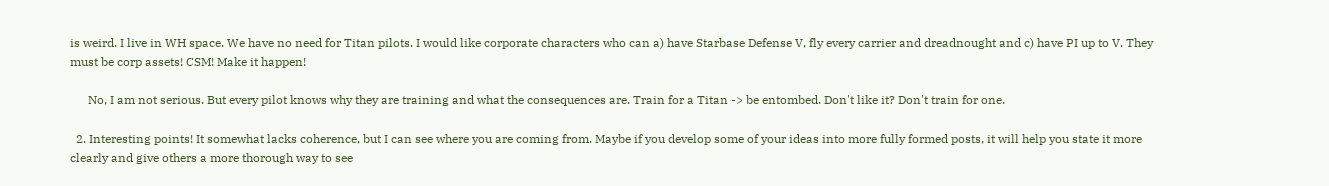is weird. I live in WH space. We have no need for Titan pilots. I would like corporate characters who can a) have Starbase Defense V, fly every carrier and dreadnought and c) have PI up to V. They must be corp assets! CSM! Make it happen!

      No, I am not serious. But every pilot knows why they are training and what the consequences are. Train for a Titan -> be entombed. Don't like it? Don't train for one.

  2. Interesting points! It somewhat lacks coherence, but I can see where you are coming from. Maybe if you develop some of your ideas into more fully formed posts, it will help you state it more clearly and give others a more thorough way to see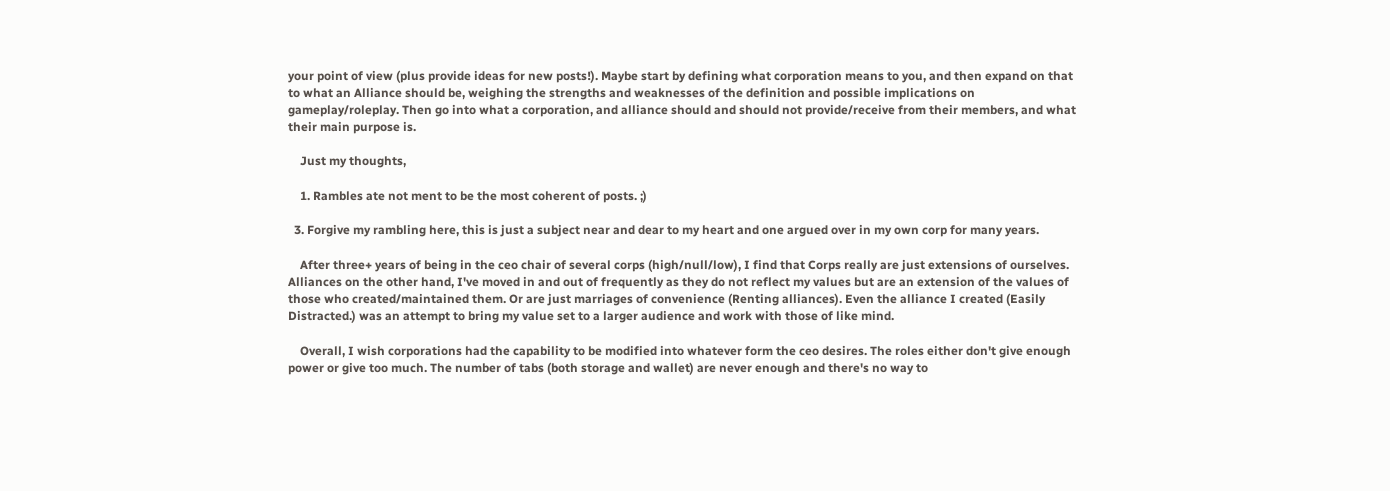your point of view (plus provide ideas for new posts!). Maybe start by defining what corporation means to you, and then expand on that to what an Alliance should be, weighing the strengths and weaknesses of the definition and possible implications on gameplay/roleplay. Then go into what a corporation, and alliance should and should not provide/receive from their members, and what their main purpose is.

    Just my thoughts,

    1. Rambles ate not ment to be the most coherent of posts. ;)

  3. Forgive my rambling here, this is just a subject near and dear to my heart and one argued over in my own corp for many years.

    After three+ years of being in the ceo chair of several corps (high/null/low), I find that Corps really are just extensions of ourselves. Alliances on the other hand, I've moved in and out of frequently as they do not reflect my values but are an extension of the values of those who created/maintained them. Or are just marriages of convenience (Renting alliances). Even the alliance I created (Easily Distracted.) was an attempt to bring my value set to a larger audience and work with those of like mind.

    Overall, I wish corporations had the capability to be modified into whatever form the ceo desires. The roles either don't give enough power or give too much. The number of tabs (both storage and wallet) are never enough and there's no way to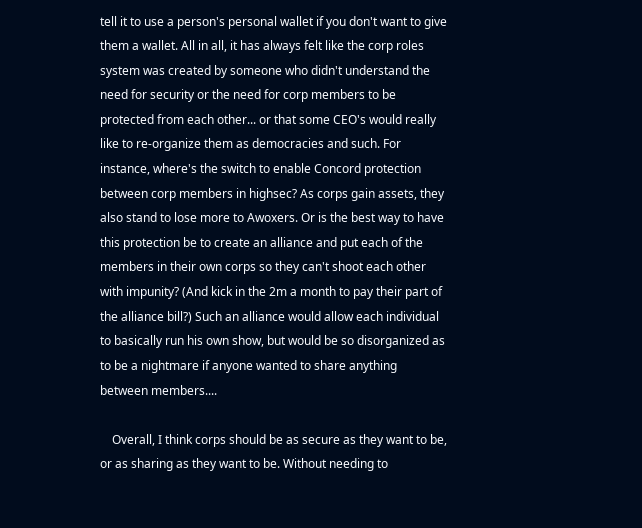tell it to use a person's personal wallet if you don't want to give them a wallet. All in all, it has always felt like the corp roles system was created by someone who didn't understand the need for security or the need for corp members to be protected from each other... or that some CEO's would really like to re-organize them as democracies and such. For instance, where's the switch to enable Concord protection between corp members in highsec? As corps gain assets, they also stand to lose more to Awoxers. Or is the best way to have this protection be to create an alliance and put each of the members in their own corps so they can't shoot each other with impunity? (And kick in the 2m a month to pay their part of the alliance bill?) Such an alliance would allow each individual to basically run his own show, but would be so disorganized as to be a nightmare if anyone wanted to share anything between members....

    Overall, I think corps should be as secure as they want to be, or as sharing as they want to be. Without needing to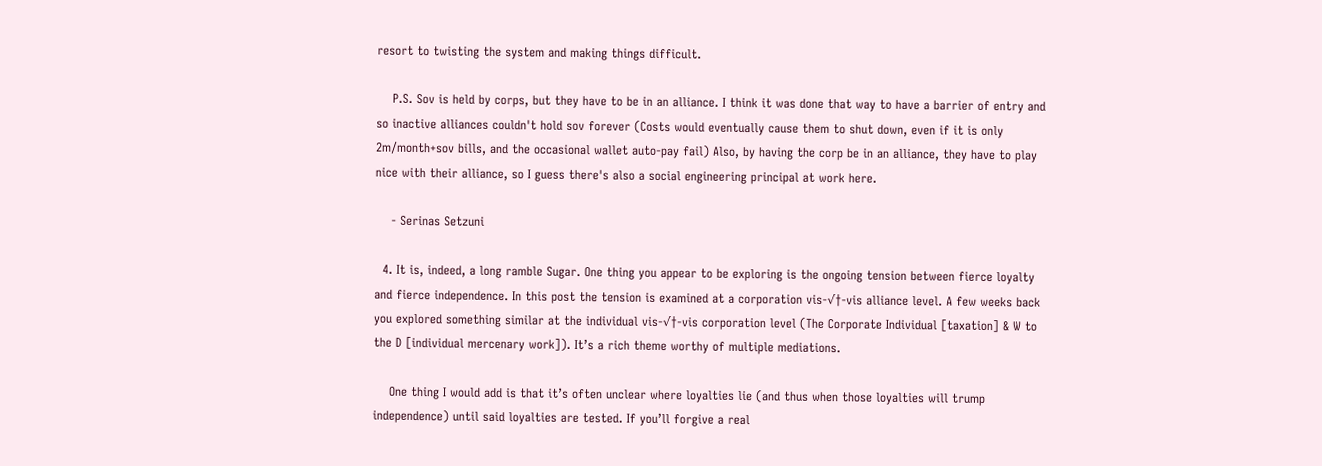resort to twisting the system and making things difficult.

    P.S. Sov is held by corps, but they have to be in an alliance. I think it was done that way to have a barrier of entry and so inactive alliances couldn't hold sov forever (Costs would eventually cause them to shut down, even if it is only 2m/month+sov bills, and the occasional wallet auto-pay fail) Also, by having the corp be in an alliance, they have to play nice with their alliance, so I guess there's also a social engineering principal at work here.

    - Serinas Setzuni

  4. It is, indeed, a long ramble Sugar. One thing you appear to be exploring is the ongoing tension between fierce loyalty and fierce independence. In this post the tension is examined at a corporation vis-√†-vis alliance level. A few weeks back you explored something similar at the individual vis-√†-vis corporation level (The Corporate Individual [taxation] & W to the D [individual mercenary work]). It’s a rich theme worthy of multiple mediations.

    One thing I would add is that it’s often unclear where loyalties lie (and thus when those loyalties will trump independence) until said loyalties are tested. If you’ll forgive a real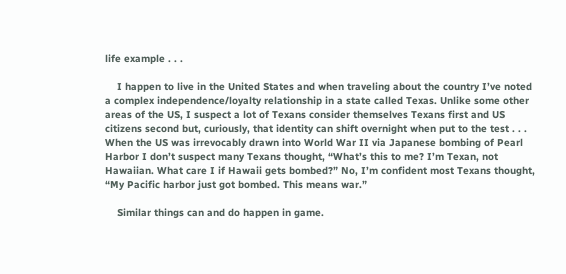life example . . .

    I happen to live in the United States and when traveling about the country I’ve noted a complex independence/loyalty relationship in a state called Texas. Unlike some other areas of the US, I suspect a lot of Texans consider themselves Texans first and US citizens second but, curiously, that identity can shift overnight when put to the test . . . When the US was irrevocably drawn into World War II via Japanese bombing of Pearl Harbor I don’t suspect many Texans thought, “What’s this to me? I’m Texan, not Hawaiian. What care I if Hawaii gets bombed?” No, I’m confident most Texans thought, “My Pacific harbor just got bombed. This means war.”

    Similar things can and do happen in game.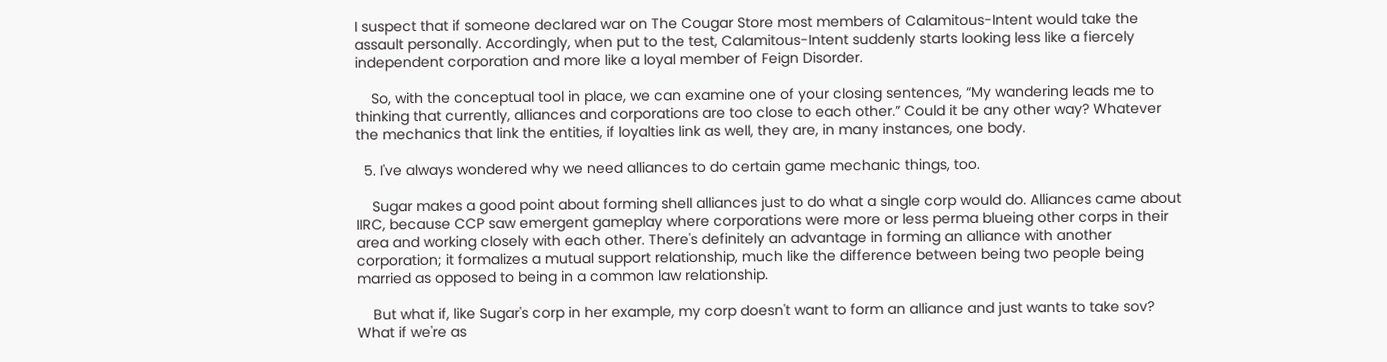I suspect that if someone declared war on The Cougar Store most members of Calamitous-Intent would take the assault personally. Accordingly, when put to the test, Calamitous-Intent suddenly starts looking less like a fiercely independent corporation and more like a loyal member of Feign Disorder.

    So, with the conceptual tool in place, we can examine one of your closing sentences, “My wandering leads me to thinking that currently, alliances and corporations are too close to each other.” Could it be any other way? Whatever the mechanics that link the entities, if loyalties link as well, they are, in many instances, one body.

  5. I've always wondered why we need alliances to do certain game mechanic things, too.

    Sugar makes a good point about forming shell alliances just to do what a single corp would do. Alliances came about IIRC, because CCP saw emergent gameplay where corporations were more or less perma blueing other corps in their area and working closely with each other. There's definitely an advantage in forming an alliance with another corporation; it formalizes a mutual support relationship, much like the difference between being two people being married as opposed to being in a common law relationship.

    But what if, like Sugar's corp in her example, my corp doesn't want to form an alliance and just wants to take sov? What if we're as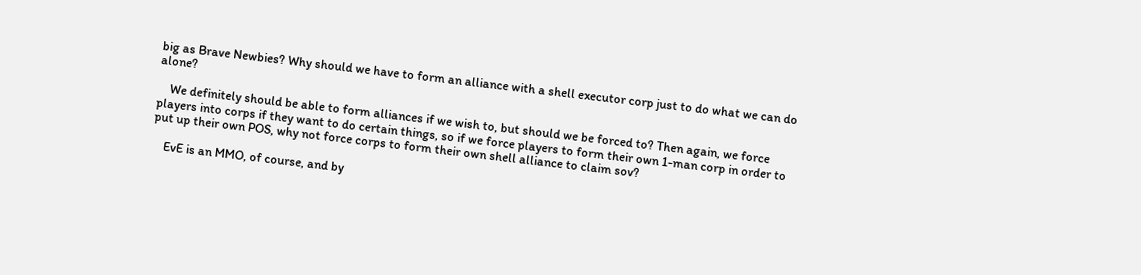big as Brave Newbies? Why should we have to form an alliance with a shell executor corp just to do what we can do alone?

    We definitely should be able to form alliances if we wish to, but should we be forced to? Then again, we force players into corps if they want to do certain things, so if we force players to form their own 1-man corp in order to put up their own POS, why not force corps to form their own shell alliance to claim sov?

    EvE is an MMO, of course, and by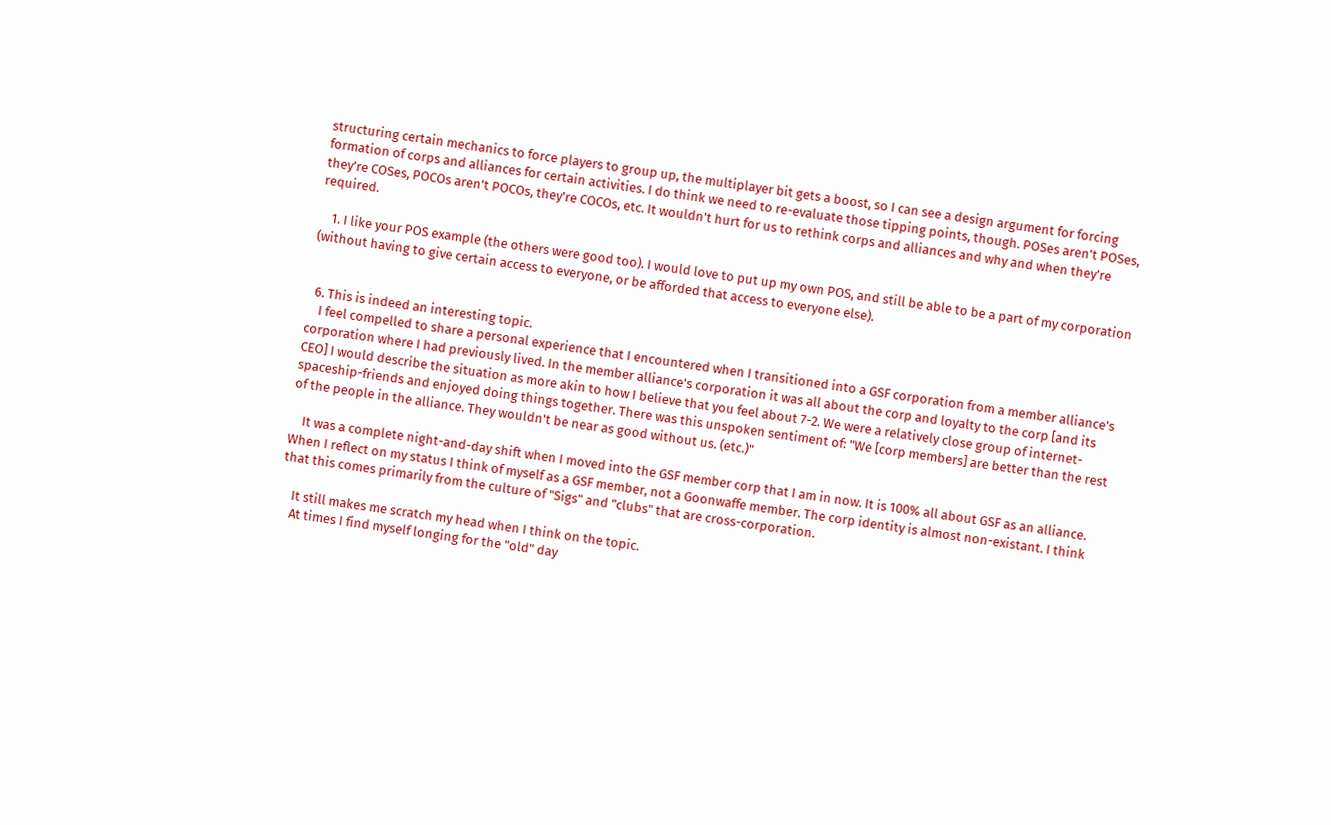structuring certain mechanics to force players to group up, the multiplayer bit gets a boost, so I can see a design argument for forcing formation of corps and alliances for certain activities. I do think we need to re-evaluate those tipping points, though. POSes aren't POSes, they're COSes, POCOs aren't POCOs, they're COCOs, etc. It wouldn't hurt for us to rethink corps and alliances and why and when they're required.

    1. I like your POS example (the others were good too). I would love to put up my own POS, and still be able to be a part of my corporation (without having to give certain access to everyone, or be afforded that access to everyone else).


  6. This is indeed an interesting topic.
    I feel compelled to share a personal experience that I encountered when I transitioned into a GSF corporation from a member alliance's corporation where I had previously lived. In the member alliance's corporation it was all about the corp and loyalty to the corp [and its CEO] I would describe the situation as more akin to how I believe that you feel about 7-2. We were a relatively close group of internet-spaceship-friends and enjoyed doing things together. There was this unspoken sentiment of: "We [corp members] are better than the rest of the people in the alliance. They wouldn't be near as good without us. (etc.)"

    It was a complete night-and-day shift when I moved into the GSF member corp that I am in now. It is 100% all about GSF as an alliance. When I reflect on my status I think of myself as a GSF member, not a Goonwaffe member. The corp identity is almost non-existant. I think that this comes primarily from the culture of "Sigs" and "clubs" that are cross-corporation.

    It still makes me scratch my head when I think on the topic.
    At times I find myself longing for the "old" day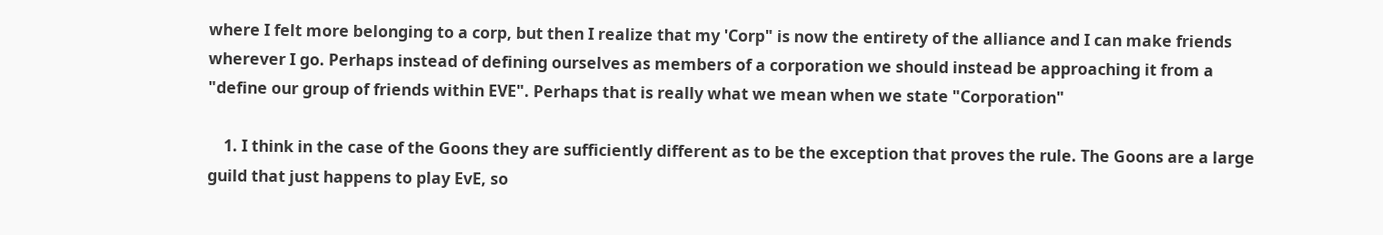where I felt more belonging to a corp, but then I realize that my 'Corp" is now the entirety of the alliance and I can make friends wherever I go. Perhaps instead of defining ourselves as members of a corporation we should instead be approaching it from a "define our group of friends within EVE". Perhaps that is really what we mean when we state "Corporation"

    1. I think in the case of the Goons they are sufficiently different as to be the exception that proves the rule. The Goons are a large guild that just happens to play EvE, so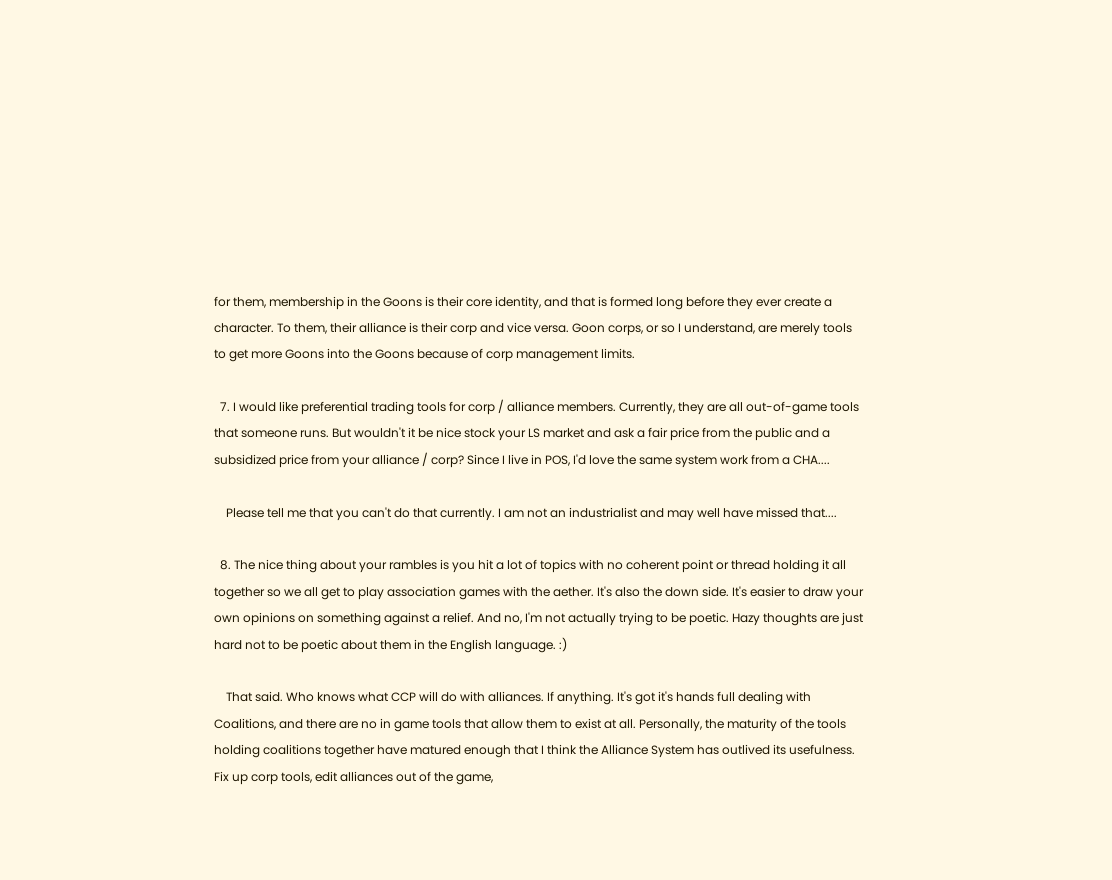for them, membership in the Goons is their core identity, and that is formed long before they ever create a character. To them, their alliance is their corp and vice versa. Goon corps, or so I understand, are merely tools to get more Goons into the Goons because of corp management limits.

  7. I would like preferential trading tools for corp / alliance members. Currently, they are all out-of-game tools that someone runs. But wouldn't it be nice stock your LS market and ask a fair price from the public and a subsidized price from your alliance / corp? Since I live in POS, I'd love the same system work from a CHA....

    Please tell me that you can't do that currently. I am not an industrialist and may well have missed that....

  8. The nice thing about your rambles is you hit a lot of topics with no coherent point or thread holding it all together so we all get to play association games with the aether. It's also the down side. It's easier to draw your own opinions on something against a relief. And no, I'm not actually trying to be poetic. Hazy thoughts are just hard not to be poetic about them in the English language. :)

    That said. Who knows what CCP will do with alliances. If anything. It's got it's hands full dealing with Coalitions, and there are no in game tools that allow them to exist at all. Personally, the maturity of the tools holding coalitions together have matured enough that I think the Alliance System has outlived its usefulness. Fix up corp tools, edit alliances out of the game,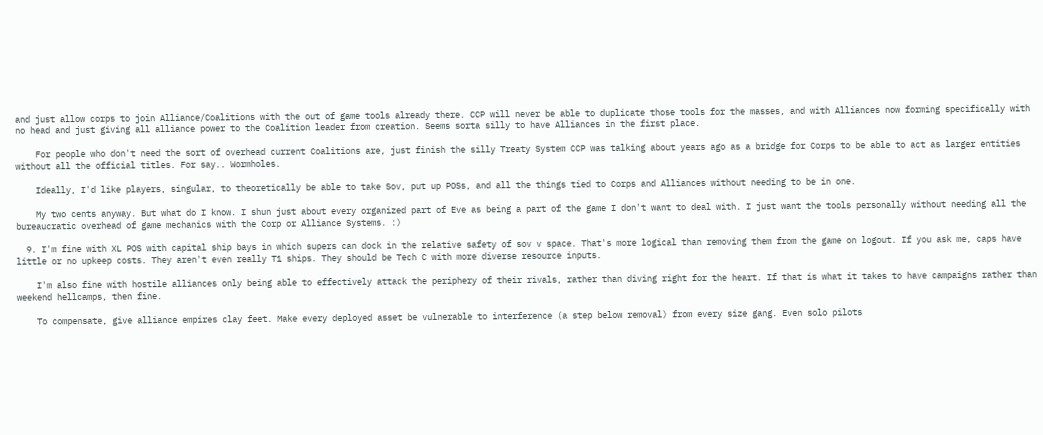and just allow corps to join Alliance/Coalitions with the out of game tools already there. CCP will never be able to duplicate those tools for the masses, and with Alliances now forming specifically with no head and just giving all alliance power to the Coalition leader from creation. Seems sorta silly to have Alliances in the first place.

    For people who don't need the sort of overhead current Coalitions are, just finish the silly Treaty System CCP was talking about years ago as a bridge for Corps to be able to act as larger entities without all the official titles. For say.. Wormholes.

    Ideally, I'd like players, singular, to theoretically be able to take Sov, put up POSs, and all the things tied to Corps and Alliances without needing to be in one.

    My two cents anyway. But what do I know. I shun just about every organized part of Eve as being a part of the game I don't want to deal with. I just want the tools personally without needing all the bureaucratic overhead of game mechanics with the Corp or Alliance Systems. :)

  9. I'm fine with XL POS with capital ship bays in which supers can dock in the relative safety of sov v space. That's more logical than removing them from the game on logout. If you ask me, caps have little or no upkeep costs. They aren't even really T1 ships. They should be Tech C with more diverse resource inputs.

    I'm also fine with hostile alliances only being able to effectively attack the periphery of their rivals, rather than diving right for the heart. If that is what it takes to have campaigns rather than weekend hellcamps, then fine.

    To compensate, give alliance empires clay feet. Make every deployed asset be vulnerable to interference (a step below removal) from every size gang. Even solo pilots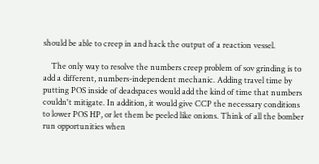should be able to creep in and hack the output of a reaction vessel.

    The only way to resolve the numbers creep problem of sov grinding is to add a different, numbers-independent mechanic. Adding travel time by putting POS inside of deadspaces would add the kind of time that numbers couldn't mitigate. In addition, it would give CCP the necessary conditions to lower POS HP, or let them be peeled like onions. Think of all the bomber run opportunities when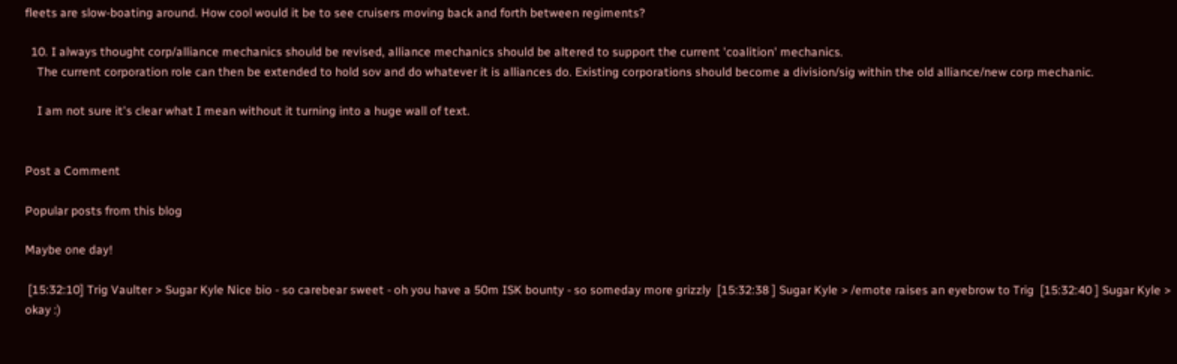fleets are slow-boating around. How cool would it be to see cruisers moving back and forth between regiments?

  10. I always thought corp/alliance mechanics should be revised, alliance mechanics should be altered to support the current 'coalition' mechanics.
    The current corporation role can then be extended to hold sov and do whatever it is alliances do. Existing corporations should become a division/sig within the old alliance/new corp mechanic.

    I am not sure it's clear what I mean without it turning into a huge wall of text.


Post a Comment

Popular posts from this blog

Maybe one day!

 [15:32:10] Trig Vaulter > Sugar Kyle Nice bio - so carebear sweet - oh you have a 50m ISK bounty - so someday more grizzly  [15:32:38 ] Sugar Kyle > /emote raises an eyebrow to Trig  [15:32:40 ] Sugar Kyle > okay :)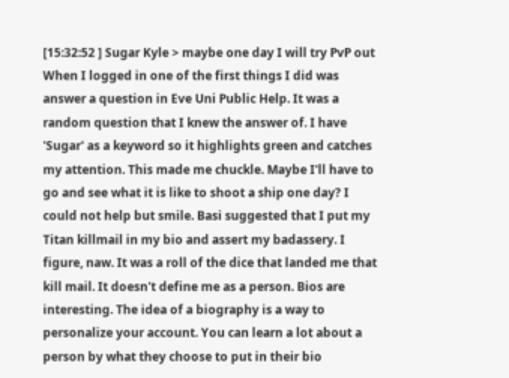[15:32:52 ] Sugar Kyle > maybe one day I will try PvP out When I logged in one of the first things I did was answer a question in Eve Uni Public Help. It was a random question that I knew the answer of. I have 'Sugar' as a keyword so it highlights green and catches my attention. This made me chuckle. Maybe I'll have to go and see what it is like to shoot a ship one day? I could not help but smile. Basi suggested that I put my Titan killmail in my bio and assert my badassery. I figure, naw. It was a roll of the dice that landed me that kill mail. It doesn't define me as a person. Bios are interesting. The idea of a biography is a way to personalize your account. You can learn a lot about a person by what they choose to put in their bio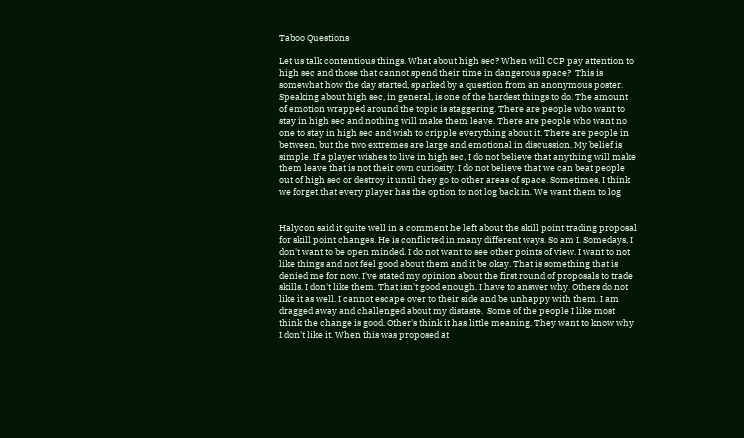Taboo Questions

Let us talk contentious things. What about high sec? When will CCP pay attention to high sec and those that cannot spend their time in dangerous space?  This is somewhat how the day started, sparked by a question from an anonymous poster. Speaking about high sec, in general, is one of the hardest things to do. The amount of emotion wrapped around the topic is staggering. There are people who want to stay in high sec and nothing will make them leave. There are people who want no one to stay in high sec and wish to cripple everything about it. There are people in between, but the two extremes are large and emotional in discussion. My belief is simple. If a player wishes to live in high sec, I do not believe that anything will make them leave that is not their own curiosity. I do not believe that we can beat people out of high sec or destroy it until they go to other areas of space. Sometimes, I think we forget that every player has the option to not log back in. We want them to log


Halycon said it quite well in a comment he left about the skill point trading proposal for skill point changes. He is conflicted in many different ways. So am I. Somedays, I don't want to be open minded. I do not want to see other points of view. I want to not like things and not feel good about them and it be okay. That is something that is denied me for now. I've stated my opinion about the first round of proposals to trade skills. I don't like them. That isn't good enough. I have to answer why. Others do not like it as well. I cannot escape over to their side and be unhappy with them. I am dragged away and challenged about my distaste.  Some of the people I like most think the change is good. Other's think it has little meaning. They want to know why I don't like it. When this was proposed at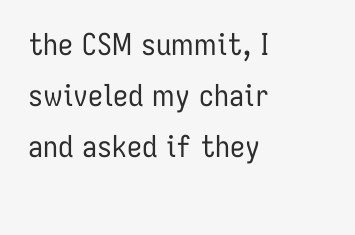the CSM summit, I swiveled my chair and asked if they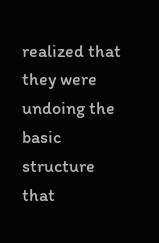realized that they were undoing the basic structure that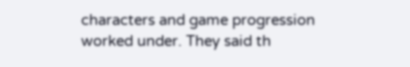characters and game progression worked under. They said th